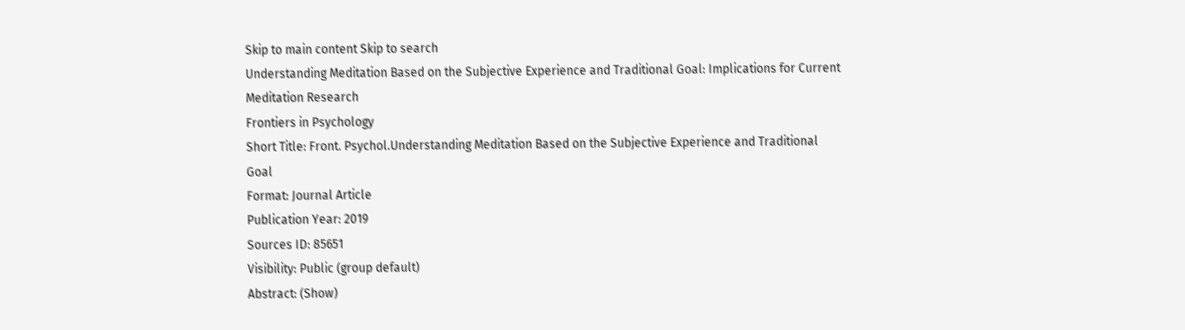Skip to main content Skip to search
Understanding Meditation Based on the Subjective Experience and Traditional Goal: Implications for Current Meditation Research
Frontiers in Psychology
Short Title: Front. Psychol.Understanding Meditation Based on the Subjective Experience and Traditional Goal
Format: Journal Article
Publication Year: 2019
Sources ID: 85651
Visibility: Public (group default)
Abstract: (Show)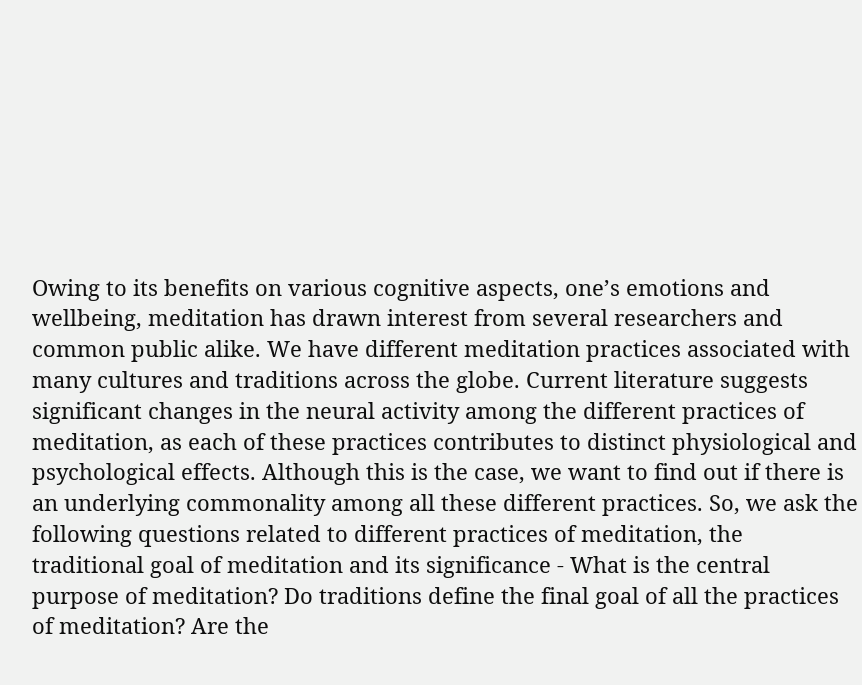Owing to its benefits on various cognitive aspects, one’s emotions and wellbeing, meditation has drawn interest from several researchers and common public alike. We have different meditation practices associated with many cultures and traditions across the globe. Current literature suggests significant changes in the neural activity among the different practices of meditation, as each of these practices contributes to distinct physiological and psychological effects. Although this is the case, we want to find out if there is an underlying commonality among all these different practices. So, we ask the following questions related to different practices of meditation, the traditional goal of meditation and its significance - What is the central purpose of meditation? Do traditions define the final goal of all the practices of meditation? Are the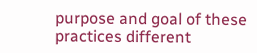purpose and goal of these practices different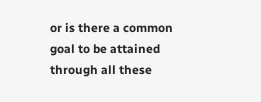or is there a common goal to be attained through all these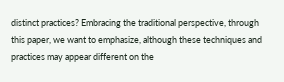distinct practices? Embracing the traditional perspective, through this paper, we want to emphasize, although these techniques and practices may appear different on the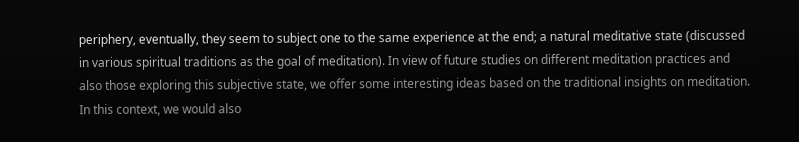periphery, eventually, they seem to subject one to the same experience at the end; a natural meditative state (discussed in various spiritual traditions as the goal of meditation). In view of future studies on different meditation practices and also those exploring this subjective state, we offer some interesting ideas based on the traditional insights on meditation. In this context, we would also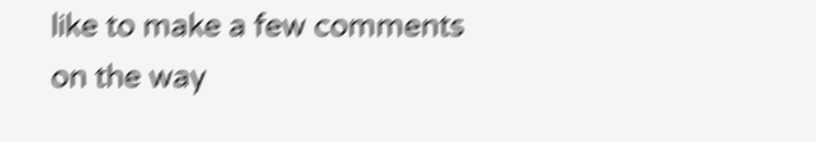like to make a few comments on the way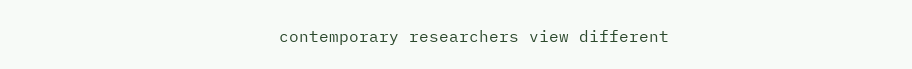contemporary researchers view different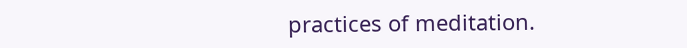practices of meditation.